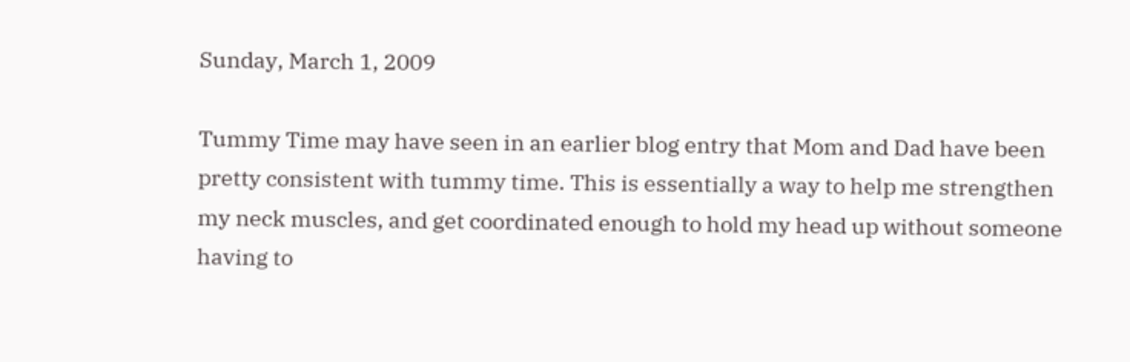Sunday, March 1, 2009

Tummy Time may have seen in an earlier blog entry that Mom and Dad have been pretty consistent with tummy time. This is essentially a way to help me strengthen my neck muscles, and get coordinated enough to hold my head up without someone having to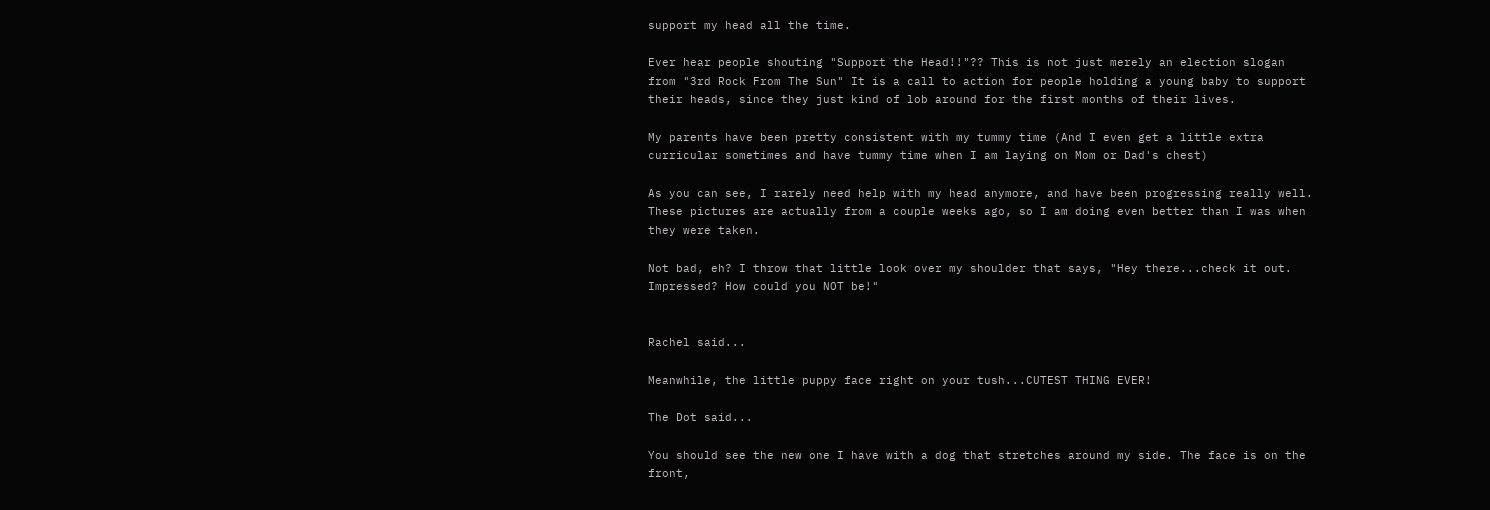support my head all the time.

Ever hear people shouting "Support the Head!!"?? This is not just merely an election slogan from "3rd Rock From The Sun" It is a call to action for people holding a young baby to support their heads, since they just kind of lob around for the first months of their lives.

My parents have been pretty consistent with my tummy time (And I even get a little extra curricular sometimes and have tummy time when I am laying on Mom or Dad's chest)

As you can see, I rarely need help with my head anymore, and have been progressing really well. These pictures are actually from a couple weeks ago, so I am doing even better than I was when they were taken.

Not bad, eh? I throw that little look over my shoulder that says, "Hey there...check it out. Impressed? How could you NOT be!"


Rachel said...

Meanwhile, the little puppy face right on your tush...CUTEST THING EVER!

The Dot said...

You should see the new one I have with a dog that stretches around my side. The face is on the front,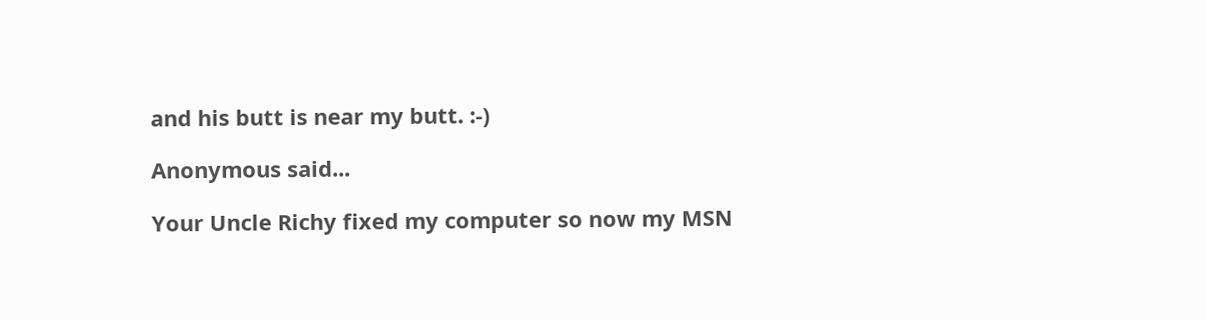and his butt is near my butt. :-)

Anonymous said...

Your Uncle Richy fixed my computer so now my MSN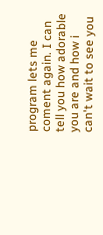program lets me coment again. I can tell you how adorable you are and how i can't wait to see you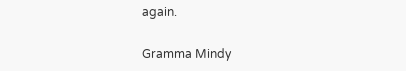again.

Gramma Mindy